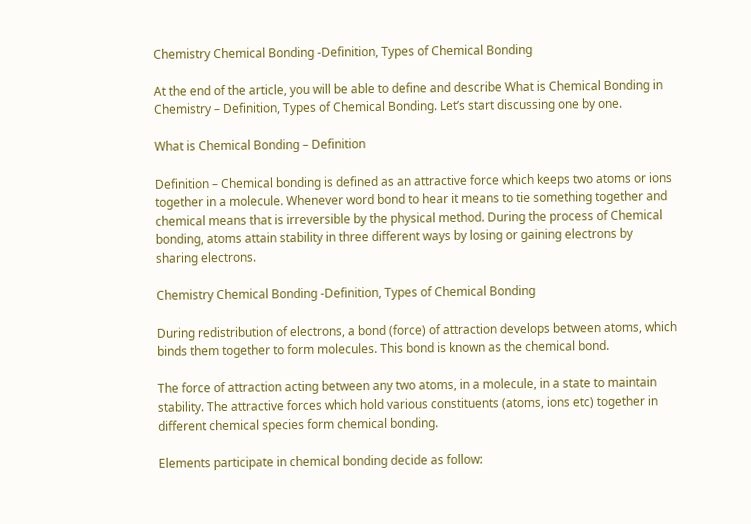Chemistry Chemical Bonding -Definition, Types of Chemical Bonding

At the end of the article, you will be able to define and describe What is Chemical Bonding in Chemistry – Definition, Types of Chemical Bonding. Let’s start discussing one by one.

What is Chemical Bonding – Definition

Definition – Chemical bonding is defined as an attractive force which keeps two atoms or ions together in a molecule. Whenever word bond to hear it means to tie something together and chemical means that is irreversible by the physical method. During the process of Chemical bonding, atoms attain stability in three different ways by losing or gaining electrons by sharing electrons.

Chemistry Chemical Bonding -Definition, Types of Chemical Bonding

During redistribution of electrons, a bond (force) of attraction develops between atoms, which binds them together to form molecules. This bond is known as the chemical bond.

The force of attraction acting between any two atoms, in a molecule, in a state to maintain stability. The attractive forces which hold various constituents (atoms, ions etc) together in different chemical species form chemical bonding.

Elements participate in chemical bonding decide as follow: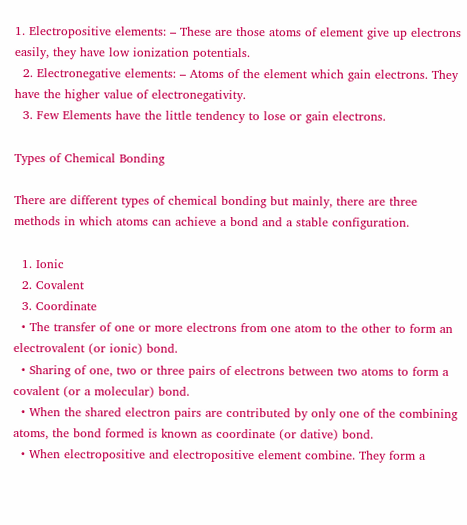1. Electropositive elements: – These are those atoms of element give up electrons easily, they have low ionization potentials.
  2. Electronegative elements: – Atoms of the element which gain electrons. They have the higher value of electronegativity.
  3. Few Elements have the little tendency to lose or gain electrons.

Types of Chemical Bonding

There are different types of chemical bonding but mainly, there are three methods in which atoms can achieve a bond and a stable configuration.

  1. Ionic
  2. Covalent
  3. Coordinate
  • The transfer of one or more electrons from one atom to the other to form an electrovalent (or ionic) bond.
  • Sharing of one, two or three pairs of electrons between two atoms to form a covalent (or a molecular) bond.
  • When the shared electron pairs are contributed by only one of the combining atoms, the bond formed is known as coordinate (or dative) bond.
  • When electropositive and electropositive element combine. They form a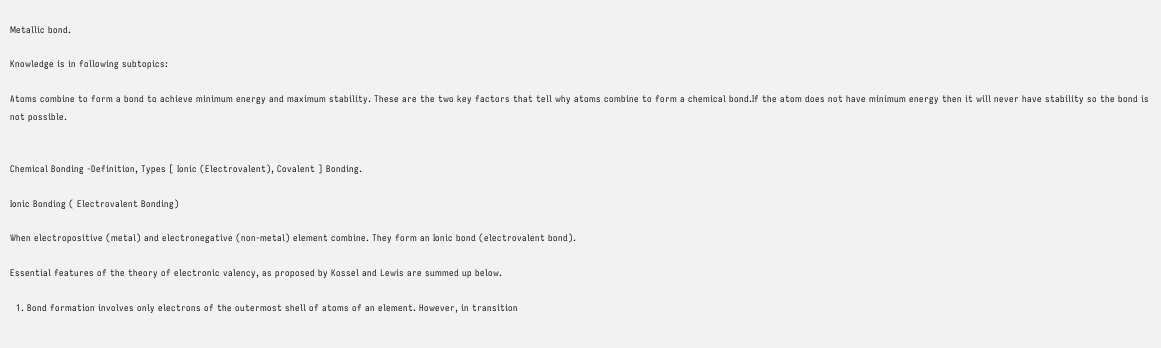Metallic bond.

Knowledge is in following subtopics:

Atoms combine to form a bond to achieve minimum energy and maximum stability. These are the two key factors that tell why atoms combine to form a chemical bond.If the atom does not have minimum energy then it will never have stability so the bond is not possible.


Chemical Bonding -Definition, Types [ Ionic (Electrovalent), Covalent ] Bonding.

Ionic Bonding ( Electrovalent Bonding)

When electropositive (metal) and electronegative (non-metal) element combine. They form an Ionic bond (electrovalent bond).

Essential features of the theory of electronic valency, as proposed by Kossel and Lewis are summed up below.

  1. Bond formation involves only electrons of the outermost shell of atoms of an element. However, in transition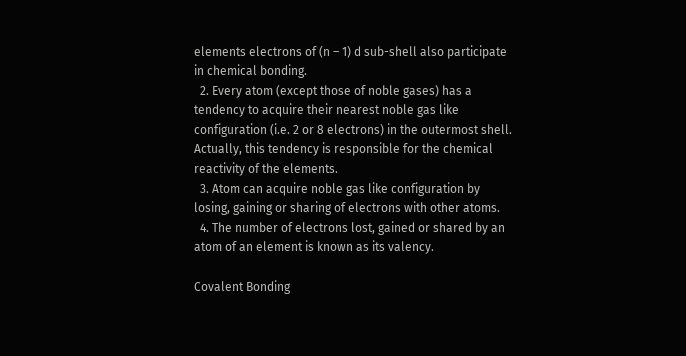elements electrons of (n – 1) d sub-shell also participate in chemical bonding.
  2. Every atom (except those of noble gases) has a tendency to acquire their nearest noble gas like configuration (i.e. 2 or 8 electrons) in the outermost shell. Actually, this tendency is responsible for the chemical reactivity of the elements.
  3. Atom can acquire noble gas like configuration by losing, gaining or sharing of electrons with other atoms.
  4. The number of electrons lost, gained or shared by an atom of an element is known as its valency.

Covalent Bonding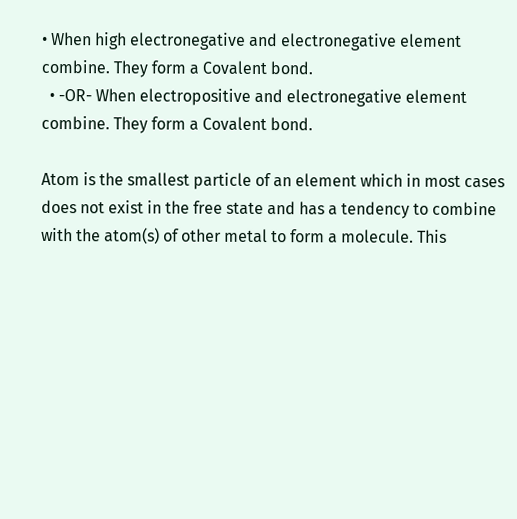• When high electronegative and electronegative element combine. They form a Covalent bond.
  • -OR- When electropositive and electronegative element combine. They form a Covalent bond.

Atom is the smallest particle of an element which in most cases does not exist in the free state and has a tendency to combine with the atom(s) of other metal to form a molecule. This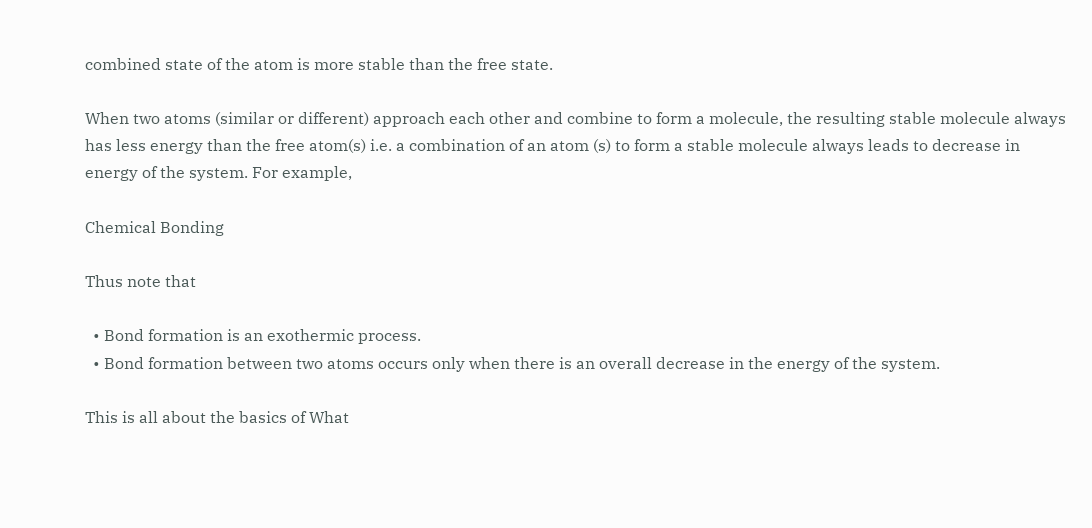combined state of the atom is more stable than the free state.

When two atoms (similar or different) approach each other and combine to form a molecule, the resulting stable molecule always has less energy than the free atom(s) i.e. a combination of an atom (s) to form a stable molecule always leads to decrease in energy of the system. For example,

Chemical Bonding

Thus note that

  • Bond formation is an exothermic process.
  • Bond formation between two atoms occurs only when there is an overall decrease in the energy of the system.

This is all about the basics of What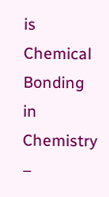is Chemical Bonding in Chemistry –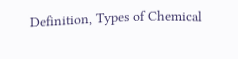Definition, Types of Chemical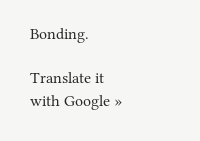Bonding.

Translate it with Google »